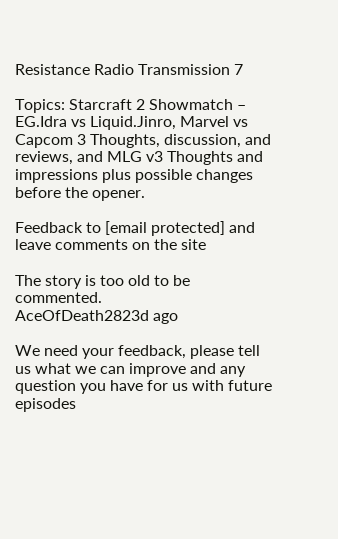Resistance Radio Transmission 7

Topics: Starcraft 2 Showmatch – EG.Idra vs Liquid.Jinro, Marvel vs Capcom 3 Thoughts, discussion, and reviews, and MLG v3 Thoughts and impressions plus possible changes before the opener.

Feedback to [email protected] and leave comments on the site

The story is too old to be commented.
AceOfDeath2823d ago

We need your feedback, please tell us what we can improve and any question you have for us with future episodes